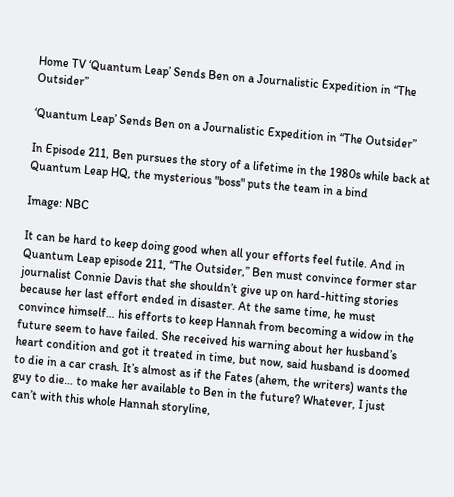Home TV ‘Quantum Leap’ Sends Ben on a Journalistic Expedition in “The Outsider”

‘Quantum Leap’ Sends Ben on a Journalistic Expedition in “The Outsider”

In Episode 211, Ben pursues the story of a lifetime in the 1980s while back at Quantum Leap HQ, the mysterious "boss" puts the team in a bind

Image: NBC

It can be hard to keep doing good when all your efforts feel futile. And in Quantum Leap episode 211, “The Outsider,” Ben must convince former star journalist Connie Davis that she shouldn’t give up on hard-hitting stories because her last effort ended in disaster. At the same time, he must convince himself… his efforts to keep Hannah from becoming a widow in the future seem to have failed. She received his warning about her husband’s heart condition and got it treated in time, but now, said husband is doomed to die in a car crash. It’s almost as if the Fates (ahem, the writers) wants the guy to die… to make her available to Ben in the future? Whatever, I just can’t with this whole Hannah storyline,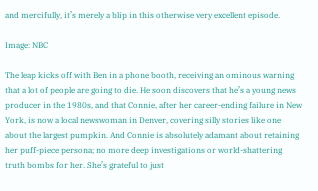and mercifully, it’s merely a blip in this otherwise very excellent episode.

Image: NBC

The leap kicks off with Ben in a phone booth, receiving an ominous warning that a lot of people are going to die. He soon discovers that he’s a young news producer in the 1980s, and that Connie, after her career-ending failure in New York, is now a local newswoman in Denver, covering silly stories like one about the largest pumpkin. And Connie is absolutely adamant about retaining her puff-piece persona; no more deep investigations or world-shattering truth bombs for her. She’s grateful to just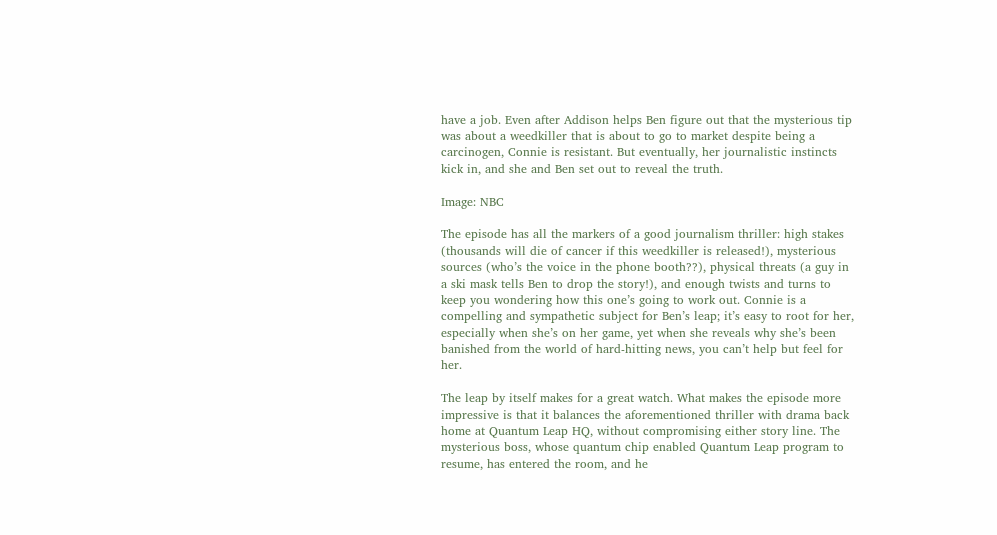have a job. Even after Addison helps Ben figure out that the mysterious tip was about a weedkiller that is about to go to market despite being a carcinogen, Connie is resistant. But eventually, her journalistic instincts kick in, and she and Ben set out to reveal the truth.

Image: NBC

The episode has all the markers of a good journalism thriller: high stakes (thousands will die of cancer if this weedkiller is released!), mysterious sources (who’s the voice in the phone booth??), physical threats (a guy in a ski mask tells Ben to drop the story!), and enough twists and turns to keep you wondering how this one’s going to work out. Connie is a compelling and sympathetic subject for Ben’s leap; it’s easy to root for her, especially when she’s on her game, yet when she reveals why she’s been banished from the world of hard-hitting news, you can’t help but feel for her.

The leap by itself makes for a great watch. What makes the episode more impressive is that it balances the aforementioned thriller with drama back home at Quantum Leap HQ, without compromising either story line. The mysterious boss, whose quantum chip enabled Quantum Leap program to resume, has entered the room, and he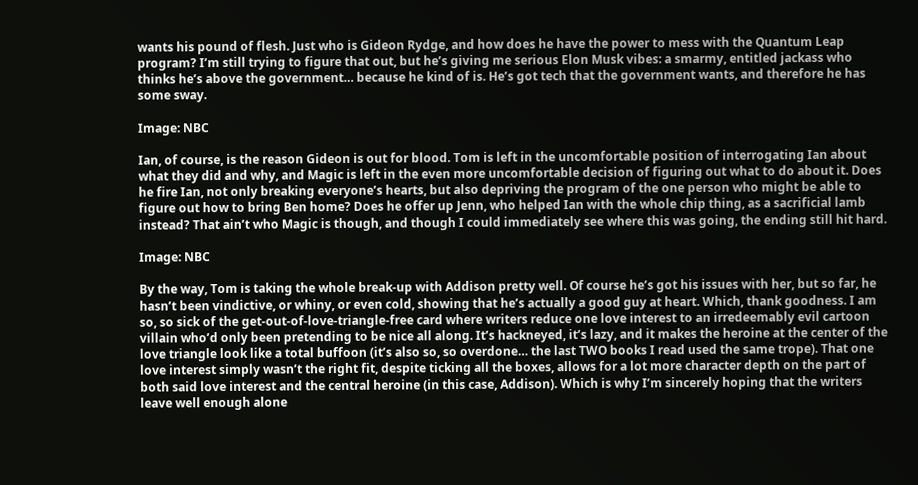wants his pound of flesh. Just who is Gideon Rydge, and how does he have the power to mess with the Quantum Leap program? I’m still trying to figure that out, but he’s giving me serious Elon Musk vibes: a smarmy, entitled jackass who thinks he’s above the government… because he kind of is. He’s got tech that the government wants, and therefore he has some sway.

Image: NBC

Ian, of course, is the reason Gideon is out for blood. Tom is left in the uncomfortable position of interrogating Ian about what they did and why, and Magic is left in the even more uncomfortable decision of figuring out what to do about it. Does he fire Ian, not only breaking everyone’s hearts, but also depriving the program of the one person who might be able to figure out how to bring Ben home? Does he offer up Jenn, who helped Ian with the whole chip thing, as a sacrificial lamb instead? That ain’t who Magic is though, and though I could immediately see where this was going, the ending still hit hard.

Image: NBC

By the way, Tom is taking the whole break-up with Addison pretty well. Of course he’s got his issues with her, but so far, he hasn’t been vindictive, or whiny, or even cold, showing that he’s actually a good guy at heart. Which, thank goodness. I am so, so sick of the get-out-of-love-triangle-free card where writers reduce one love interest to an irredeemably evil cartoon villain who’d only been pretending to be nice all along. It’s hackneyed, it’s lazy, and it makes the heroine at the center of the love triangle look like a total buffoon (it’s also so, so overdone… the last TWO books I read used the same trope). That one love interest simply wasn’t the right fit, despite ticking all the boxes, allows for a lot more character depth on the part of both said love interest and the central heroine (in this case, Addison). Which is why I’m sincerely hoping that the writers leave well enough alone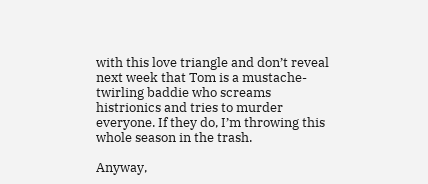with this love triangle and don’t reveal next week that Tom is a mustache-twirling baddie who screams histrionics and tries to murder everyone. If they do, I’m throwing this whole season in the trash.

Anyway,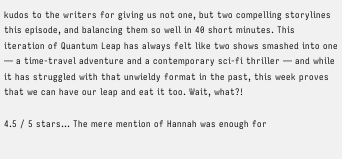kudos to the writers for giving us not one, but two compelling storylines this episode, and balancing them so well in 40 short minutes. This iteration of Quantum Leap has always felt like two shows smashed into one — a time-travel adventure and a contemporary sci-fi thriller — and while it has struggled with that unwieldy format in the past, this week proves that we can have our leap and eat it too. Wait, what?!

4.5 / 5 stars… The mere mention of Hannah was enough for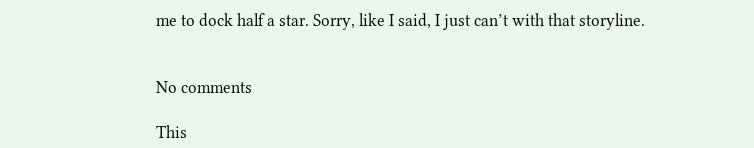me to dock half a star. Sorry, like I said, I just can’t with that storyline.


No comments

This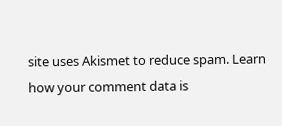site uses Akismet to reduce spam. Learn how your comment data is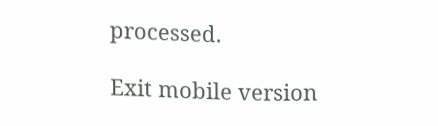processed.

Exit mobile version